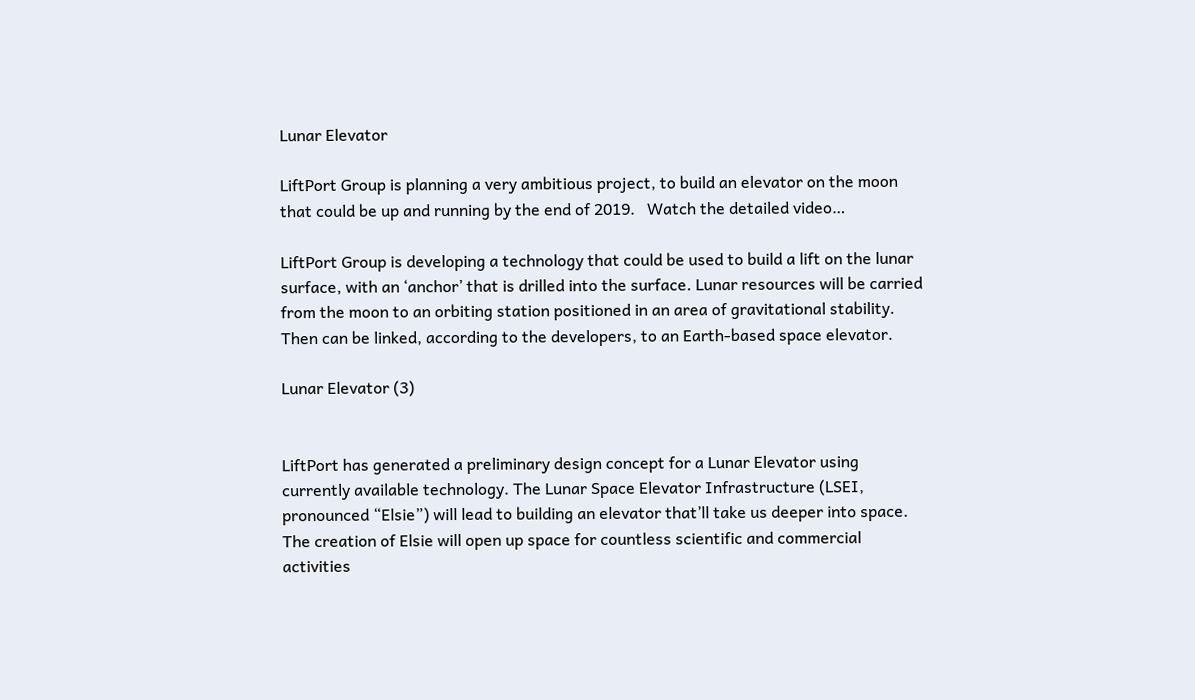Lunar Elevator

LiftPort Group is planning a very ambitious project, to build an elevator on the moon that could be up and running by the end of 2019.   Watch the detailed video…

LiftPort Group is developing a technology that could be used to build a lift on the lunar surface, with an ‘anchor’ that is drilled into the surface. Lunar resources will be carried from the moon to an orbiting station positioned in an area of gravitational stability. Then can be linked, according to the developers, to an Earth-based space elevator.

Lunar Elevator (3)


LiftPort has generated a preliminary design concept for a Lunar Elevator using currently available technology. The Lunar Space Elevator Infrastructure (LSEI, pronounced “Elsie”) will lead to building an elevator that’ll take us deeper into space. The creation of Elsie will open up space for countless scientific and commercial activities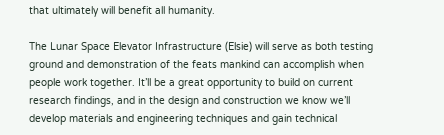that ultimately will benefit all humanity.

The Lunar Space Elevator Infrastructure (Elsie) will serve as both testing ground and demonstration of the feats mankind can accomplish when people work together. It’ll be a great opportunity to build on current research findings, and in the design and construction we know we’ll develop materials and engineering techniques and gain technical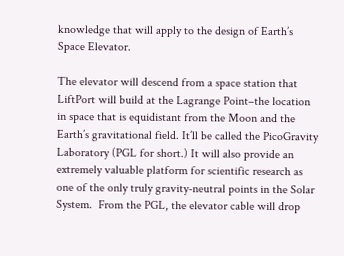knowledge that will apply to the design of Earth’s Space Elevator.

The elevator will descend from a space station that LiftPort will build at the Lagrange Point–the location in space that is equidistant from the Moon and the Earth’s gravitational field. It’ll be called the PicoGravity Laboratory (PGL for short.) It will also provide an extremely valuable platform for scientific research as one of the only truly gravity-neutral points in the Solar System.  From the PGL, the elevator cable will drop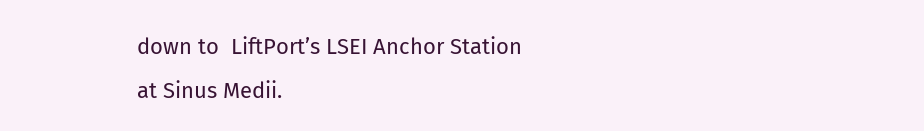down to  LiftPort’s LSEI Anchor Station at Sinus Medii.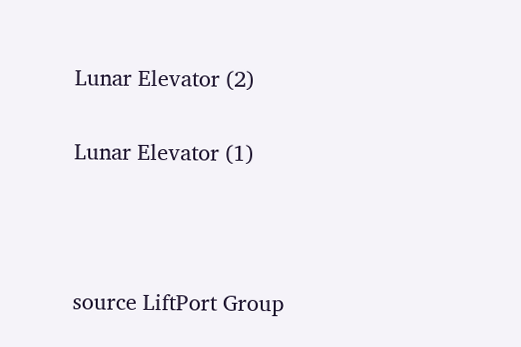Lunar Elevator (2)

Lunar Elevator (1)



source LiftPort Group